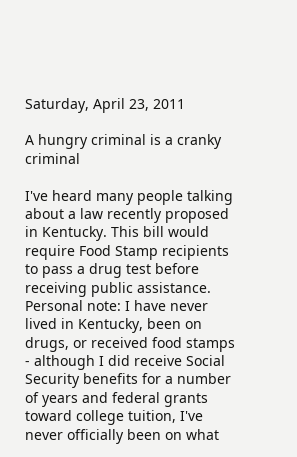Saturday, April 23, 2011

A hungry criminal is a cranky criminal

I've heard many people talking about a law recently proposed in Kentucky. This bill would require Food Stamp recipients to pass a drug test before receiving public assistance. Personal note: I have never lived in Kentucky, been on drugs, or received food stamps - although I did receive Social Security benefits for a number of years and federal grants toward college tuition, I've never officially been on what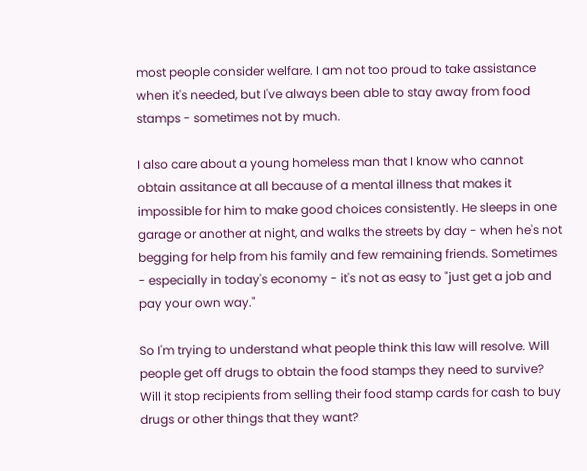most people consider welfare. I am not too proud to take assistance when it's needed, but I've always been able to stay away from food stamps - sometimes not by much.

I also care about a young homeless man that I know who cannot obtain assitance at all because of a mental illness that makes it impossible for him to make good choices consistently. He sleeps in one garage or another at night, and walks the streets by day - when he's not begging for help from his family and few remaining friends. Sometimes - especially in today's economy - it's not as easy to "just get a job and pay your own way."

So I'm trying to understand what people think this law will resolve. Will people get off drugs to obtain the food stamps they need to survive? Will it stop recipients from selling their food stamp cards for cash to buy drugs or other things that they want?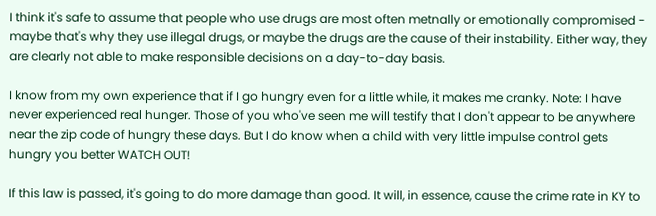I think it's safe to assume that people who use drugs are most often metnally or emotionally compromised - maybe that's why they use illegal drugs, or maybe the drugs are the cause of their instability. Either way, they are clearly not able to make responsible decisions on a day-to-day basis.

I know from my own experience that if I go hungry even for a little while, it makes me cranky. Note: I have never experienced real hunger. Those of you who've seen me will testify that I don't appear to be anywhere near the zip code of hungry these days. But I do know when a child with very little impulse control gets hungry you better WATCH OUT!

If this law is passed, it's going to do more damage than good. It will, in essence, cause the crime rate in KY to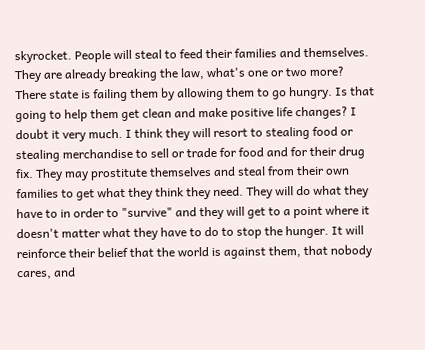skyrocket. People will steal to feed their families and themselves. They are already breaking the law, what's one or two more? There state is failing them by allowing them to go hungry. Is that going to help them get clean and make positive life changes? I doubt it very much. I think they will resort to stealing food or stealing merchandise to sell or trade for food and for their drug fix. They may prostitute themselves and steal from their own families to get what they think they need. They will do what they have to in order to "survive" and they will get to a point where it doesn't matter what they have to do to stop the hunger. It will reinforce their belief that the world is against them, that nobody cares, and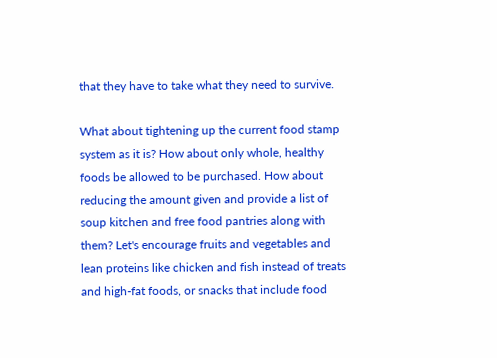that they have to take what they need to survive.

What about tightening up the current food stamp system as it is? How about only whole, healthy foods be allowed to be purchased. How about reducing the amount given and provide a list of soup kitchen and free food pantries along with them? Let's encourage fruits and vegetables and lean proteins like chicken and fish instead of treats and high-fat foods, or snacks that include food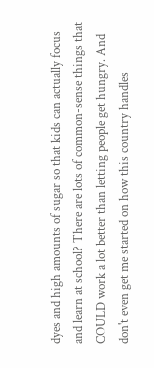dyes and high amounts of sugar so that kids can actually focus and learn at school? There are lots of common-sense things that COULD work a lot better than letting people get hungry. And don't even get me started on how this country handles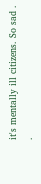it's mentally ill citizens. So sad . .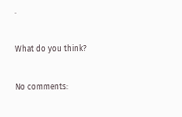.

What do you think?

No comments: